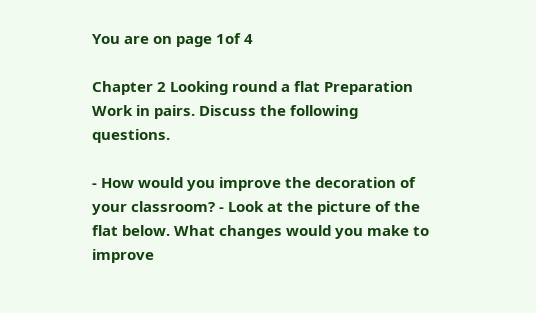You are on page 1of 4

Chapter 2 Looking round a flat Preparation Work in pairs. Discuss the following questions.

- How would you improve the decoration of your classroom? - Look at the picture of the flat below. What changes would you make to improve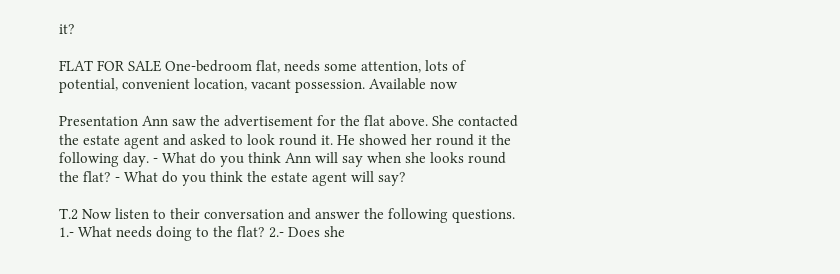it?

FLAT FOR SALE One-bedroom flat, needs some attention, lots of potential, convenient location, vacant possession. Available now

Presentation Ann saw the advertisement for the flat above. She contacted the estate agent and asked to look round it. He showed her round it the following day. - What do you think Ann will say when she looks round the flat? - What do you think the estate agent will say?

T.2 Now listen to their conversation and answer the following questions. 1.- What needs doing to the flat? 2.- Does she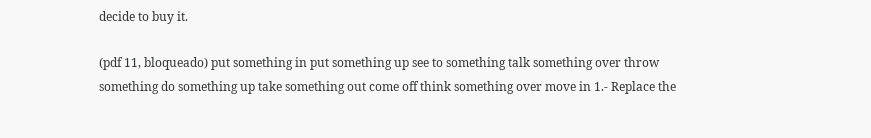decide to buy it.

(pdf 11, bloqueado) put something in put something up see to something talk something over throw something do something up take something out come off think something over move in 1.- Replace the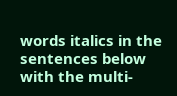words italics in the sentences below with the multi-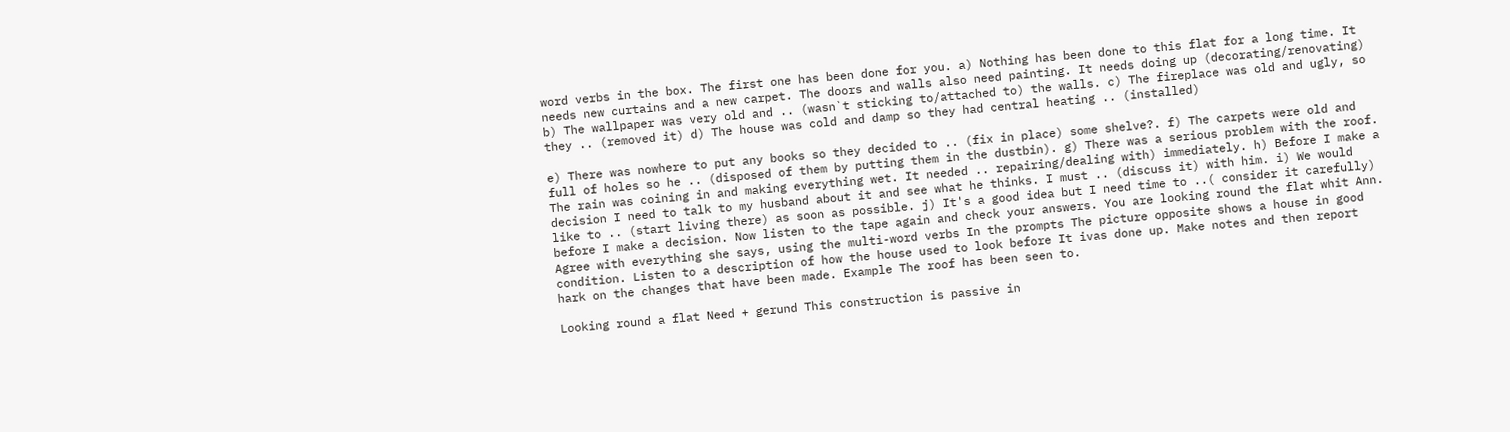word verbs in the box. The first one has been done for you. a) Nothing has been done to this flat for a long time. It needs new curtains and a new carpet. The doors and walls also need painting. It needs doing up (decorating/renovating) b) The wallpaper was very old and .. (wasn`t sticking to/attached to) the walls. c) The fireplace was old and ugly, so they .. (removed it) d) The house was cold and damp so they had central heating .. (installed)

e) There was nowhere to put any books so they decided to .. (fix in place) some shelve?. f) The carpets were old and full of holes so he .. (disposed of them by putting them in the dustbin). g) There was a serious problem with the roof. The rain was coining in and making everything wet. It needed .. repairing/dealing with) immediately. h) Before I make a decision I need to talk to my husband about it and see what he thinks. I must .. (discuss it) with him. i) We would like to .. (start living there) as soon as possible. j) It's a good idea but I need time to ..( consider it carefully) before I make a decision. Now listen to the tape again and check your answers. You are looking round the flat whit Ann. Agree with everything she says, using the multi-word verbs In the prompts The picture opposite shows a house in good condition. Listen to a description of how the house used to look before It ivas done up. Make notes and then report hark on the changes that have been made. Example The roof has been seen to.

Looking round a flat Need + gerund This construction is passive in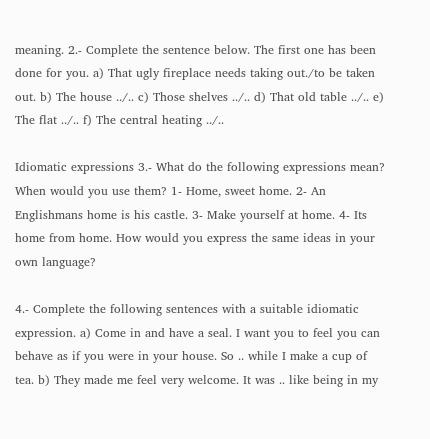meaning. 2.- Complete the sentence below. The first one has been done for you. a) That ugly fireplace needs taking out./to be taken out. b) The house ../.. c) Those shelves ../.. d) That old table ../.. e) The flat ../.. f) The central heating ../..

Idiomatic expressions 3.- What do the following expressions mean? When would you use them? 1- Home, sweet home. 2- An Englishmans home is his castle. 3- Make yourself at home. 4- Its home from home. How would you express the same ideas in your own language?

4.- Complete the following sentences with a suitable idiomatic expression. a) Come in and have a seal. I want you to feel you can behave as if you were in your house. So .. while I make a cup of tea. b) They made me feel very welcome. It was .. like being in my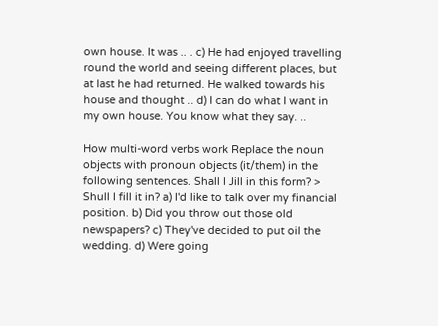own house. It was .. . c) He had enjoyed travelling round the world and seeing different places, but at last he had returned. He walked towards his house and thought .. d) I can do what I want in my own house. You know what they say. ..

How multi-word verbs work Replace the noun objects with pronoun objects (it/them) in the following sentences. Shall I Jill in this form? > Shull I fill it in? a) I'd like to talk over my financial position. b) Did you throw out those old newspapers? c) They've decided to put oil the wedding. d) Were going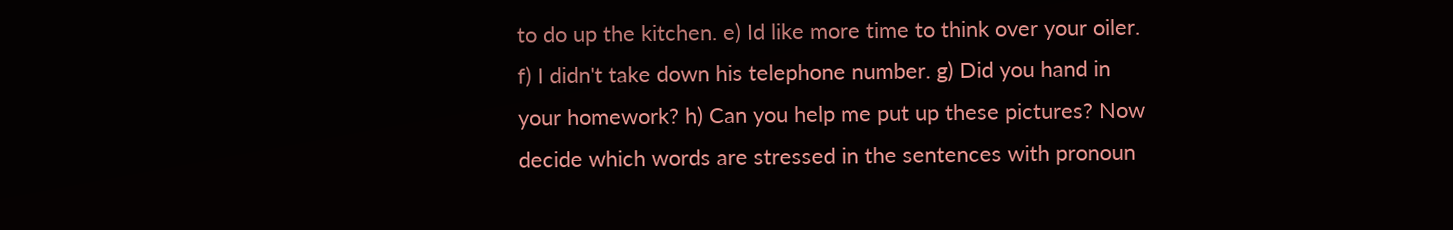to do up the kitchen. e) Id like more time to think over your oiler. f) I didn't take down his telephone number. g) Did you hand in your homework? h) Can you help me put up these pictures? Now decide which words are stressed in the sentences with pronoun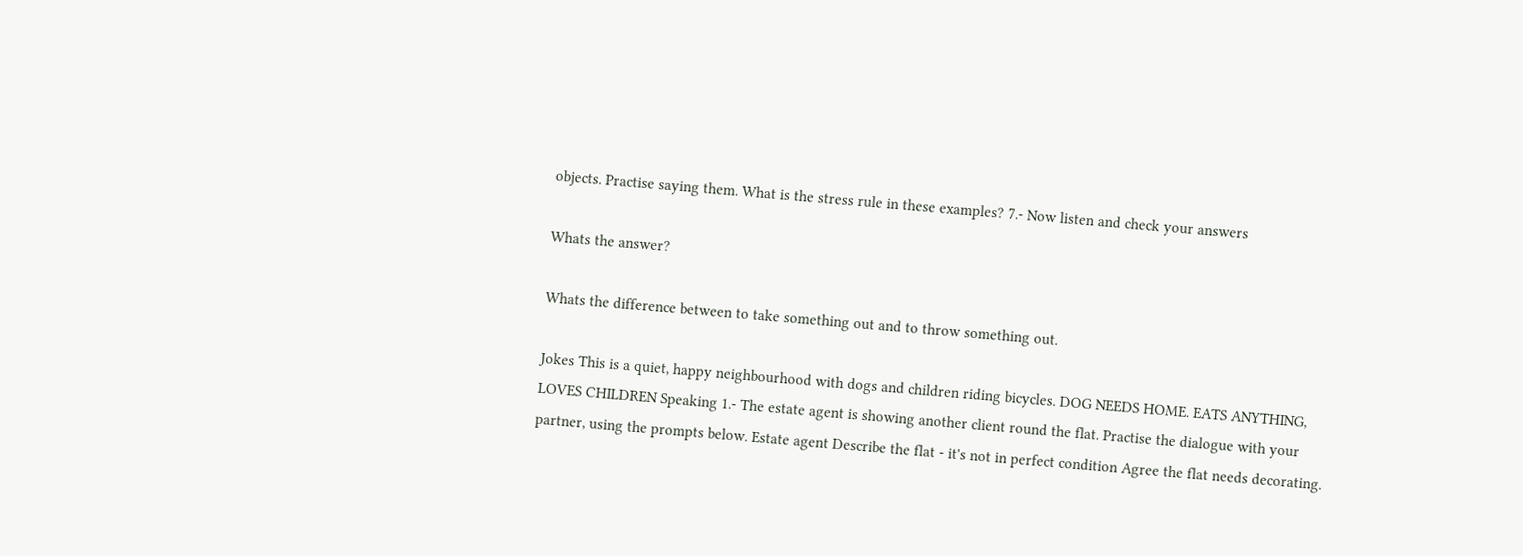objects. Practise saying them. What is the stress rule in these examples? 7.- Now listen and check your answers

Whats the answer?

Whats the difference between to take something out and to throw something out.

Jokes This is a quiet, happy neighbourhood with dogs and children riding bicycles. DOG NEEDS HOME. EATS ANYTHING, LOVES CHILDREN Speaking 1.- The estate agent is showing another client round the flat. Practise the dialogue with your partner, using the prompts below. Estate agent Describe the flat - it's not in perfect condition Agree the flat needs decorating.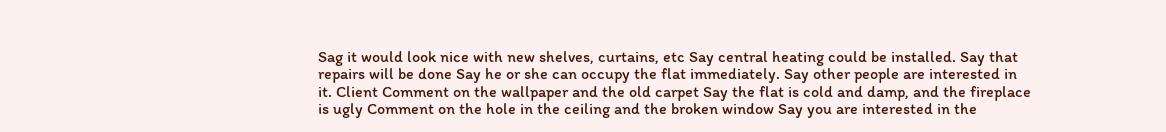Sag it would look nice with new shelves, curtains, etc Say central heating could be installed. Say that repairs will be done Say he or she can occupy the flat immediately. Say other people are interested in it. Client Comment on the wallpaper and the old carpet Say the flat is cold and damp, and the fireplace is ugly Comment on the hole in the ceiling and the broken window Say you are interested in the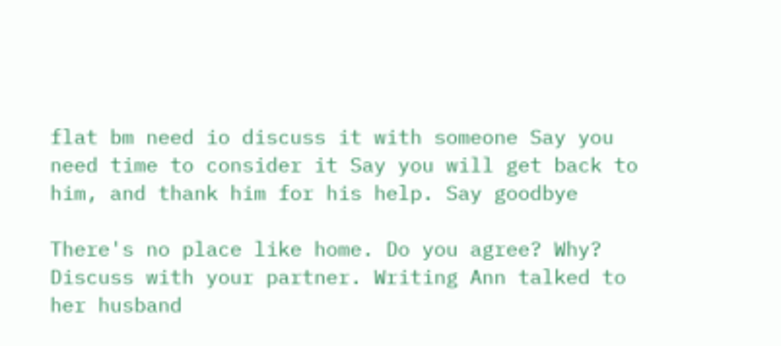flat bm need io discuss it with someone Say you need time to consider it Say you will get back to him, and thank him for his help. Say goodbye

There's no place like home. Do you agree? Why? Discuss with your partner. Writing Ann talked to her husband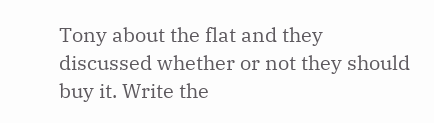Tony about the flat and they discussed whether or not they should buy it. Write the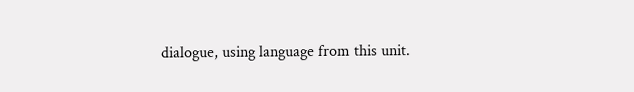dialogue, using language from this unit.